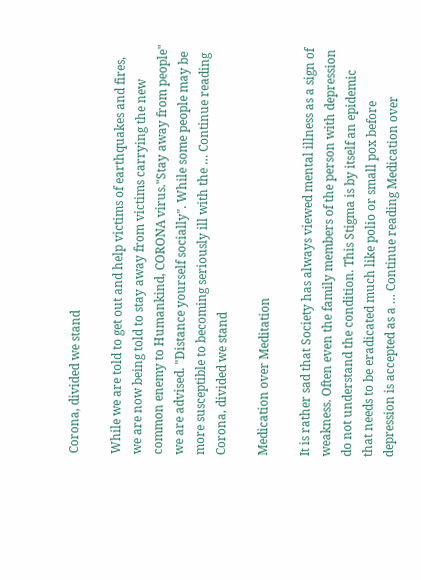Corona, divided we stand

While we are told to get out and help victims of earthquakes and fires, we are now being told to stay away from victims carrying the new common enemy to Humankind, CORONA virus."Stay away from people" we are advised. "Distance yourself socially". While some people may be more susceptible to becoming seriously ill with the … Continue reading Corona, divided we stand

Medication over Meditation

It is rather sad that Society has always viewed mental illness as a sign of weakness. Often even the family members of the person with depression do not understand the condition. This Stigma is by itself an epidemic that needs to be eradicated much like polio or small pox before depression is accepted as a … Continue reading Medication over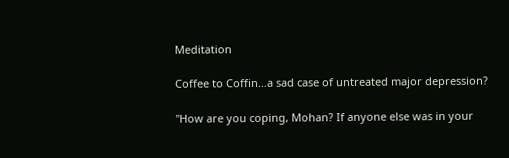Meditation

Coffee to Coffin…a sad case of untreated major depression?

"How are you coping, Mohan? If anyone else was in your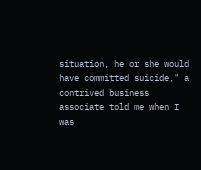situation, he or she would have committed suicide," a contrived business associate told me when I was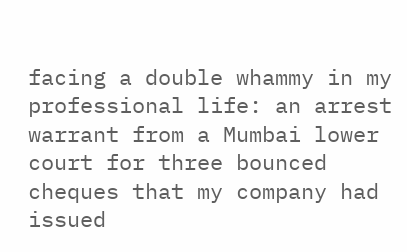facing a double whammy in my professional life: an arrest warrant from a Mumbai lower court for three bounced cheques that my company had issued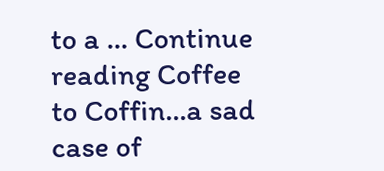to a … Continue reading Coffee to Coffin…a sad case of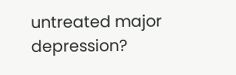untreated major depression?